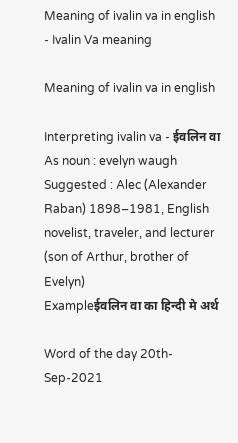Meaning of ivalin va in english - Ivalin Va meaning

Meaning of ivalin va in english

Interpreting ivalin va - ईवलिन वा
As noun : evelyn waugh
Suggested : Alec (Alexander Raban) 1898–1981, English novelist, traveler, and lecturer (son of Arthur, brother of Evelyn)
Exampleईवलिन वा का हिन्दी मे अर्थ

Word of the day 20th-Sep-2021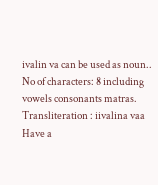ivalin va can be used as noun.. No of characters: 8 including vowels consonants matras. Transliteration : iivalina vaa
Have a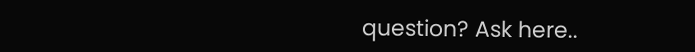question? Ask here..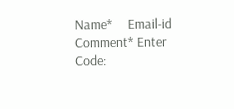Name*     Email-id    Comment* Enter Code: